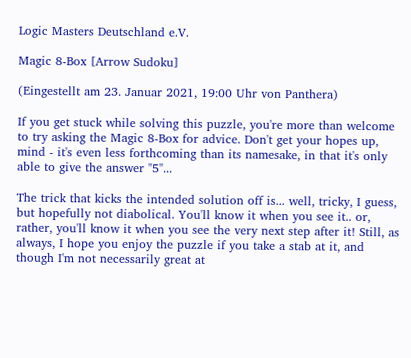Logic Masters Deutschland e.V.

Magic 8-Box [Arrow Sudoku]

(Eingestellt am 23. Januar 2021, 19:00 Uhr von Panthera)

If you get stuck while solving this puzzle, you're more than welcome to try asking the Magic 8-Box for advice. Don't get your hopes up, mind - it's even less forthcoming than its namesake, in that it's only able to give the answer "5"...

The trick that kicks the intended solution off is... well, tricky, I guess, but hopefully not diabolical. You'll know it when you see it.. or, rather, you'll know it when you see the very next step after it! Still, as always, I hope you enjoy the puzzle if you take a stab at it, and though I'm not necessarily great at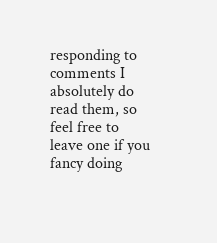responding to comments I absolutely do read them, so feel free to leave one if you fancy doing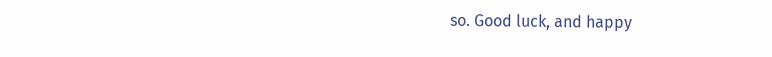so. Good luck, and happy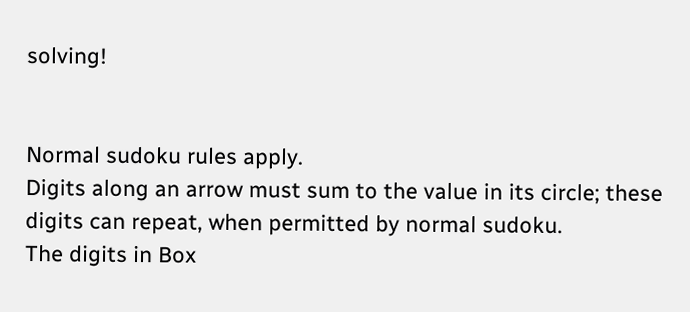solving!


Normal sudoku rules apply.
Digits along an arrow must sum to the value in its circle; these digits can repeat, when permitted by normal sudoku.
The digits in Box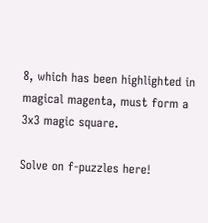8, which has been highlighted in magical magenta, must form a 3x3 magic square.

Solve on f-puzzles here!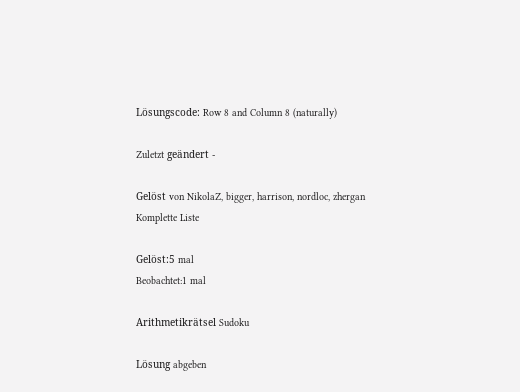Lösungscode: Row 8 and Column 8 (naturally)

Zuletzt geändert -

Gelöst von NikolaZ, bigger, harrison, nordloc, zhergan
Komplette Liste

Gelöst:5 mal
Beobachtet:1 mal

Arithmetikrätsel Sudoku

Lösung abgeben